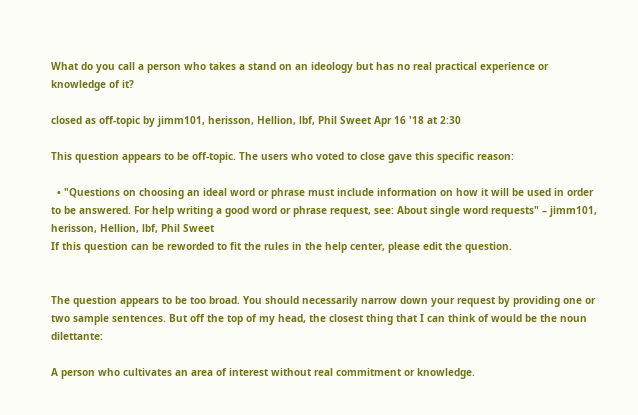What do you call a person who takes a stand on an ideology but has no real practical experience or knowledge of it?

closed as off-topic by jimm101, herisson, Hellion, lbf, Phil Sweet Apr 16 '18 at 2:30

This question appears to be off-topic. The users who voted to close gave this specific reason:

  • "Questions on choosing an ideal word or phrase must include information on how it will be used in order to be answered. For help writing a good word or phrase request, see: About single word requests" – jimm101, herisson, Hellion, lbf, Phil Sweet
If this question can be reworded to fit the rules in the help center, please edit the question.


The question appears to be too broad. You should necessarily narrow down your request by providing one or two sample sentences. But off the top of my head, the closest thing that I can think of would be the noun dilettante:

A person who cultivates an area of interest without real commitment or knowledge.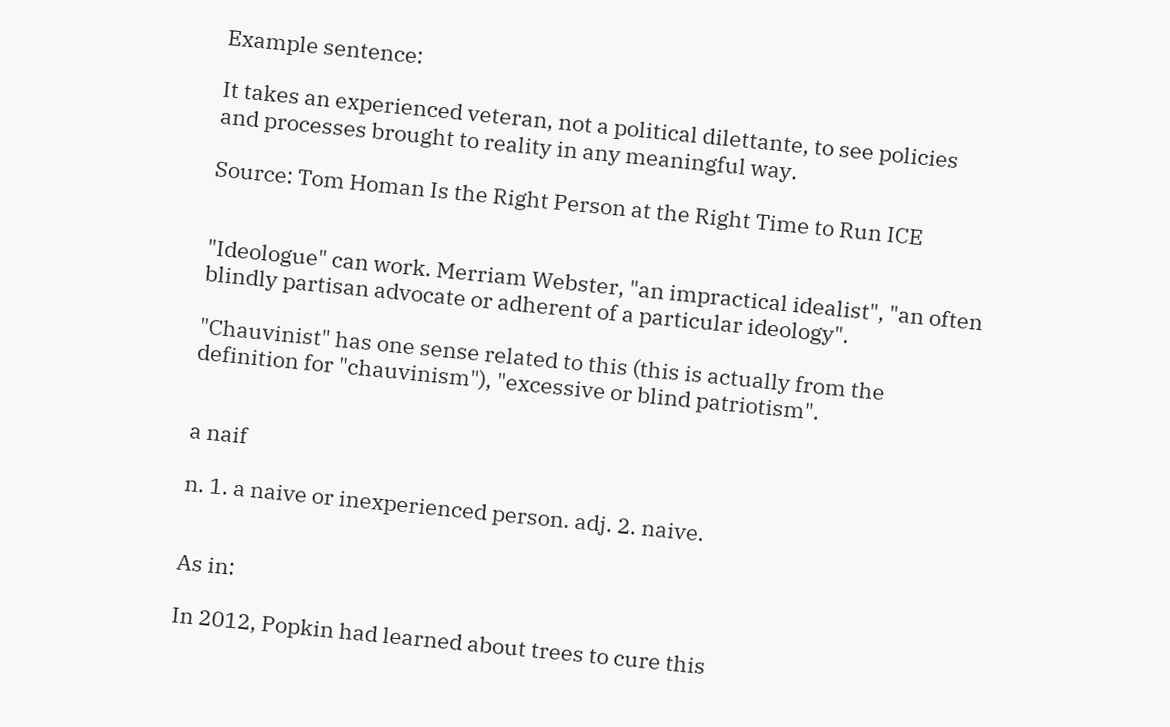Example sentence:

It takes an experienced veteran, not a political dilettante, to see policies and processes brought to reality in any meaningful way.

Source: Tom Homan Is the Right Person at the Right Time to Run ICE


"Ideologue" can work. Merriam Webster, "an impractical idealist", "an often blindly partisan advocate or adherent of a particular ideology".

"Chauvinist" has one sense related to this (this is actually from the definition for "chauvinism"), "excessive or blind patriotism".


a naif

n. 1. a naive or inexperienced person. adj. 2. naive.


As in:

In 2012, Popkin had learned about trees to cure this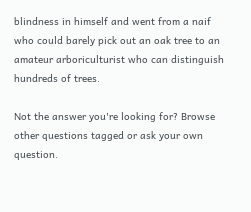blindness in himself and went from a naif who could barely pick out an oak tree to an amateur arboriculturist who can distinguish hundreds of trees.

Not the answer you're looking for? Browse other questions tagged or ask your own question.